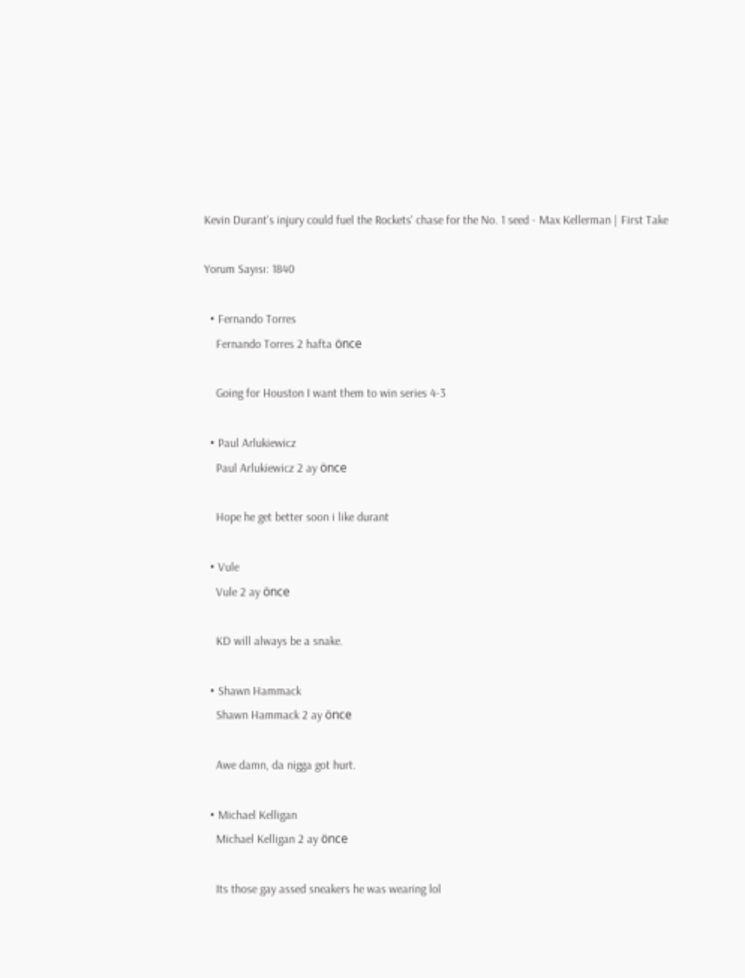Kevin Durant's injury could fuel the Rockets' chase for the No. 1 seed - Max Kellerman | First Take

Yorum Sayısı: 1840

  • Fernando Torres
    Fernando Torres 2 hafta önce

    Going for Houston I want them to win series 4-3

  • Paul Arlukiewicz
    Paul Arlukiewicz 2 ay önce

    Hope he get better soon i like durant

  • Vule
    Vule 2 ay önce

    KD will always be a snake.

  • Shawn Hammack
    Shawn Hammack 2 ay önce

    Awe damn, da nigga got hurt.

  • Michael Kelligan
    Michael Kelligan 2 ay önce

    Its those gay assed sneakers he was wearing lol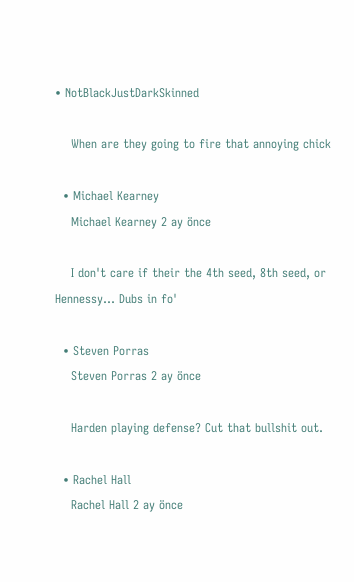• NotBlackJustDarkSkinned

    When are they going to fire that annoying chick

  • Michael Kearney
    Michael Kearney 2 ay önce

    I don't care if their the 4th seed, 8th seed, or Hennessy... Dubs in fo'

  • Steven Porras
    Steven Porras 2 ay önce

    Harden playing defense? Cut that bullshit out.

  • Rachel Hall
    Rachel Hall 2 ay önce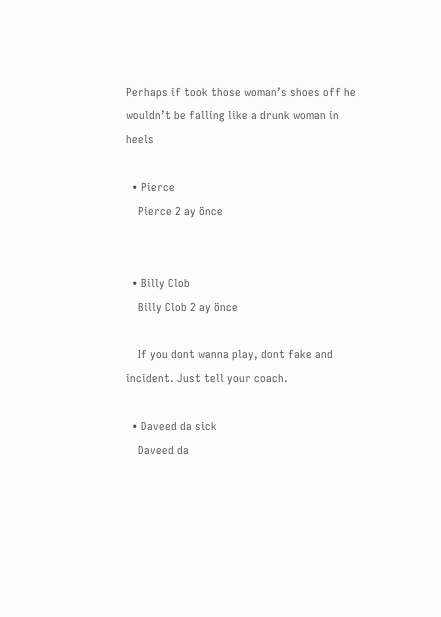Perhaps if took those woman’s shoes off he wouldn’t be falling like a drunk woman in heels

  • Pierce
    Pierce 2 ay önce


  • Billy Clob
    Billy Clob 2 ay önce

    If you dont wanna play, dont fake and incident. Just tell your coach.

  • Daveed da sick
    Daveed da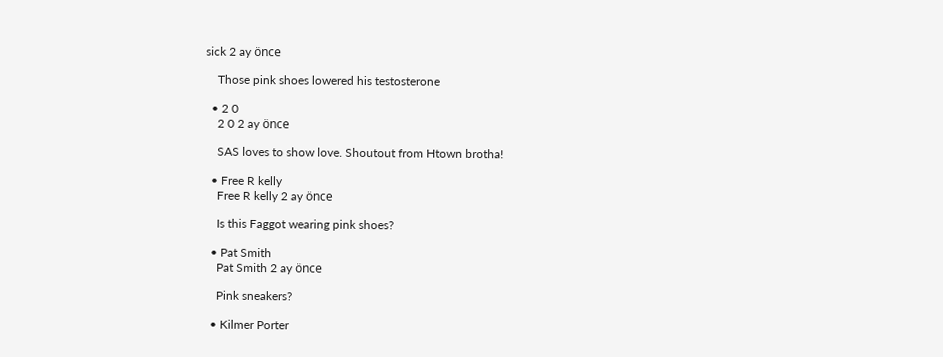sick 2 ay önce

    Those pink shoes lowered his testosterone

  • 2 0
    2 0 2 ay önce

    SAS loves to show love. Shoutout from Htown brotha!

  • Free R kelly
    Free R kelly 2 ay önce

    Is this Faggot wearing pink shoes?

  • Pat Smith
    Pat Smith 2 ay önce

    Pink sneakers?

  • Kilmer Porter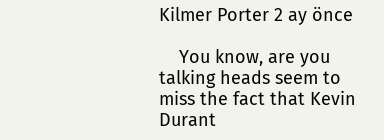Kilmer Porter 2 ay önce

    You know, are you talking heads seem to miss the fact that Kevin Durant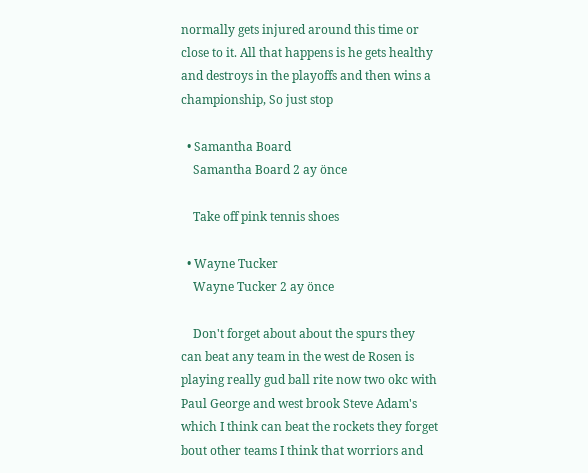normally gets injured around this time or close to it. All that happens is he gets healthy and destroys in the playoffs and then wins a championship, So just stop

  • Samantha Board
    Samantha Board 2 ay önce

    Take off pink tennis shoes

  • Wayne Tucker
    Wayne Tucker 2 ay önce

    Don't forget about about the spurs they can beat any team in the west de Rosen is playing really gud ball rite now two okc with Paul George and west brook Steve Adam's which I think can beat the rockets they forget bout other teams I think that worriors and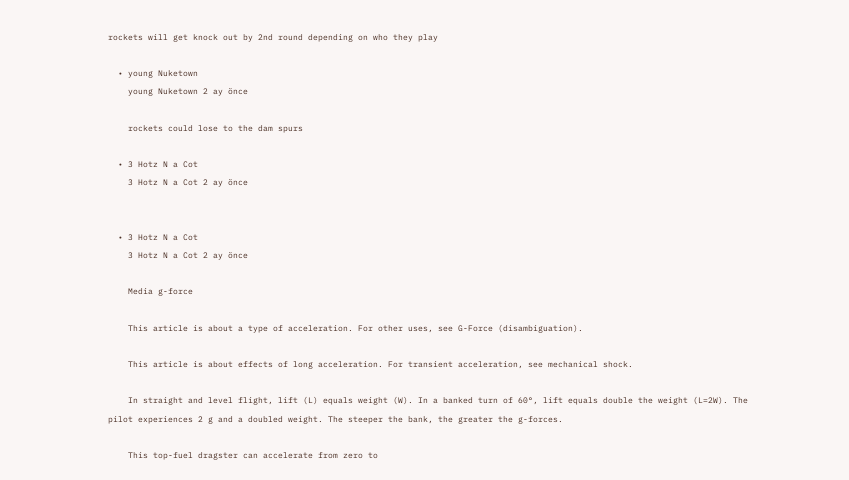rockets will get knock out by 2nd round depending on who they play

  • young Nuketown
    young Nuketown 2 ay önce

    rockets could lose to the dam spurs

  • 3 Hotz N a Cot
    3 Hotz N a Cot 2 ay önce


  • 3 Hotz N a Cot
    3 Hotz N a Cot 2 ay önce

    Media g-force

    This article is about a type of acceleration. For other uses, see G-Force (disambiguation).

    This article is about effects of long acceleration. For transient acceleration, see mechanical shock.

    In straight and level flight, lift (L) equals weight (W). In a banked turn of 60°, lift equals double the weight (L=2W). The pilot experiences 2 g and a doubled weight. The steeper the bank, the greater the g-forces.

    This top-fuel dragster can accelerate from zero to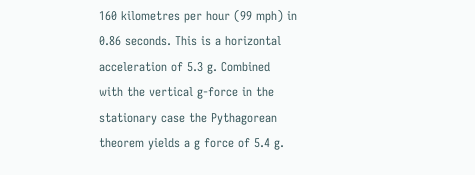160 kilometres per hour (99 mph) in 0.86 seconds. This is a horizontal acceleration of 5.3 g. Combined with the vertical g-force in the stationary case the Pythagorean theorem yields a g force of 5.4 g.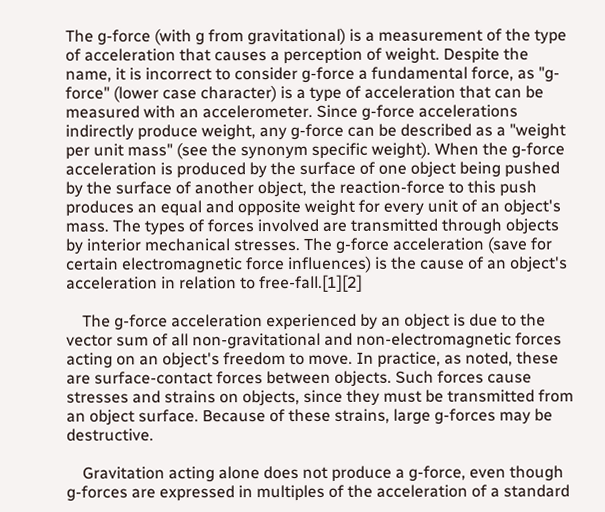The g-force (with g from gravitational) is a measurement of the type of acceleration that causes a perception of weight. Despite the name, it is incorrect to consider g-force a fundamental force, as "g-force" (lower case character) is a type of acceleration that can be measured with an accelerometer. Since g-force accelerations indirectly produce weight, any g-force can be described as a "weight per unit mass" (see the synonym specific weight). When the g-force acceleration is produced by the surface of one object being pushed by the surface of another object, the reaction-force to this push produces an equal and opposite weight for every unit of an object's mass. The types of forces involved are transmitted through objects by interior mechanical stresses. The g-force acceleration (save for certain electromagnetic force influences) is the cause of an object's acceleration in relation to free-fall.[1][2]

    The g-force acceleration experienced by an object is due to the vector sum of all non-gravitational and non-electromagnetic forces acting on an object's freedom to move. In practice, as noted, these are surface-contact forces between objects. Such forces cause stresses and strains on objects, since they must be transmitted from an object surface. Because of these strains, large g-forces may be destructive.

    Gravitation acting alone does not produce a g-force, even though g-forces are expressed in multiples of the acceleration of a standard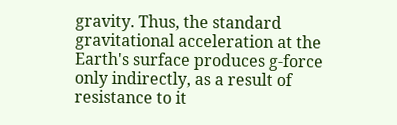gravity. Thus, the standard gravitational acceleration at the Earth's surface produces g-force only indirectly, as a result of resistance to it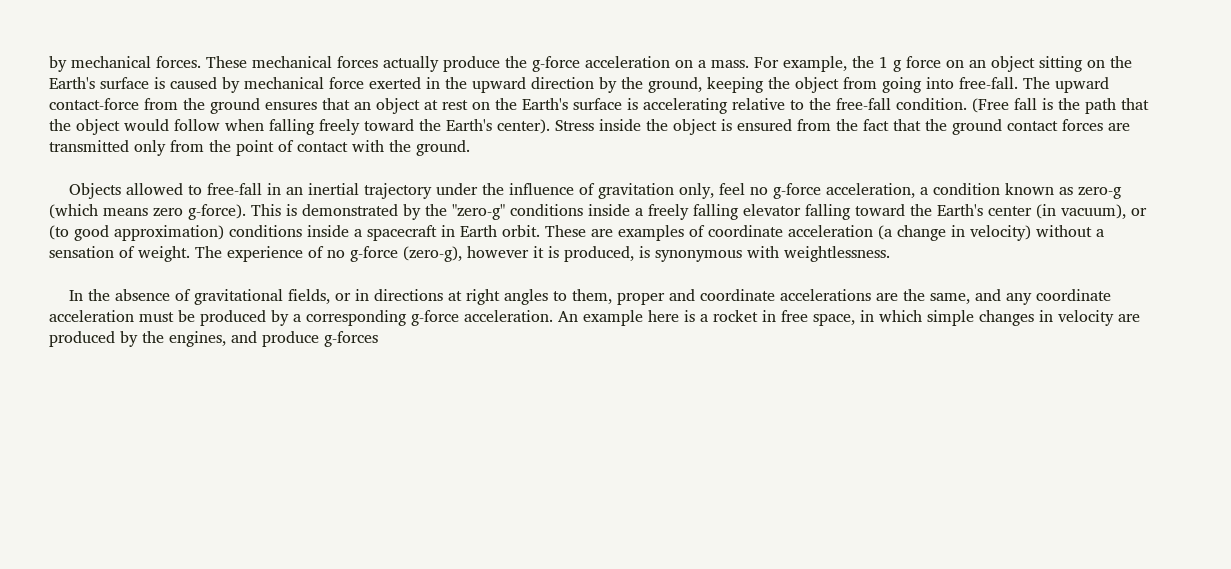by mechanical forces. These mechanical forces actually produce the g-force acceleration on a mass. For example, the 1 g force on an object sitting on the Earth's surface is caused by mechanical force exerted in the upward direction by the ground, keeping the object from going into free-fall. The upward contact-force from the ground ensures that an object at rest on the Earth's surface is accelerating relative to the free-fall condition. (Free fall is the path that the object would follow when falling freely toward the Earth's center). Stress inside the object is ensured from the fact that the ground contact forces are transmitted only from the point of contact with the ground.

    Objects allowed to free-fall in an inertial trajectory under the influence of gravitation only, feel no g-force acceleration, a condition known as zero-g (which means zero g-force). This is demonstrated by the "zero-g" conditions inside a freely falling elevator falling toward the Earth's center (in vacuum), or (to good approximation) conditions inside a spacecraft in Earth orbit. These are examples of coordinate acceleration (a change in velocity) without a sensation of weight. The experience of no g-force (zero-g), however it is produced, is synonymous with weightlessness.

    In the absence of gravitational fields, or in directions at right angles to them, proper and coordinate accelerations are the same, and any coordinate acceleration must be produced by a corresponding g-force acceleration. An example here is a rocket in free space, in which simple changes in velocity are produced by the engines, and produce g-forces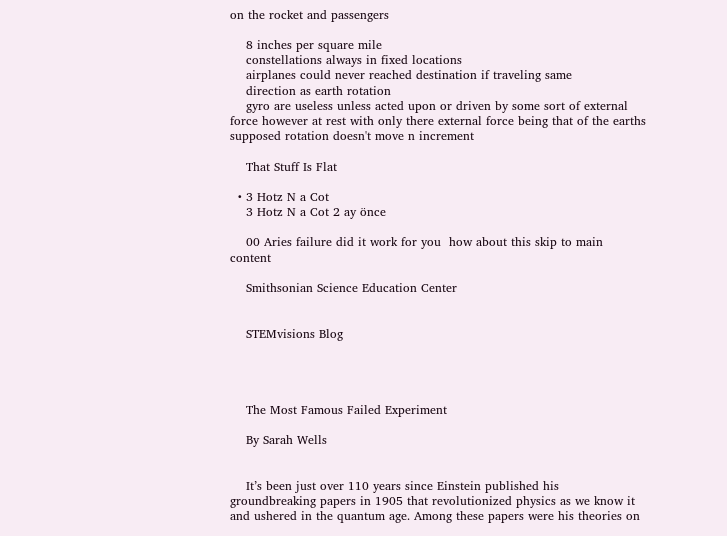on the rocket and passengers

    8 inches per square mile
    constellations always in fixed locations
    airplanes could never reached destination if traveling same
    direction as earth rotation
    gyro are useless unless acted upon or driven by some sort of external force however at rest with only there external force being that of the earths supposed rotation doesn't move n increment

    That Stuff Is Flat

  • 3 Hotz N a Cot
    3 Hotz N a Cot 2 ay önce

    00 Aries failure did it work for you  how about this skip to main content

    Smithsonian Science Education Center


    STEMvisions Blog




    The Most Famous Failed Experiment

    By Sarah Wells


    It’s been just over 110 years since Einstein published his groundbreaking papers in 1905 that revolutionized physics as we know it and ushered in the quantum age. Among these papers were his theories on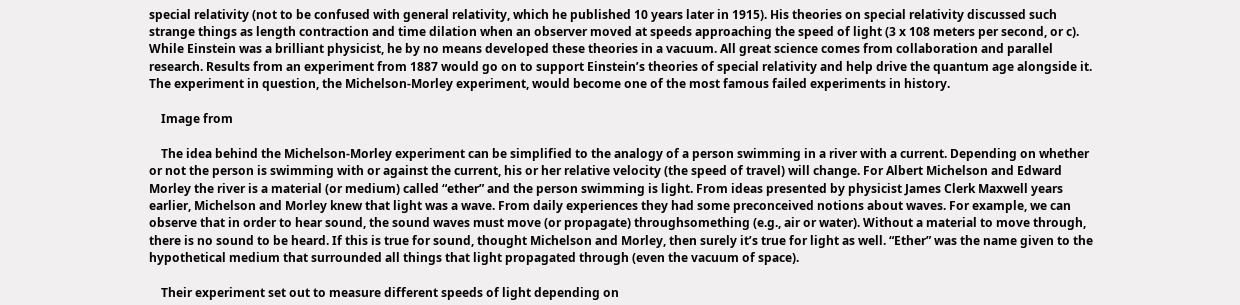special relativity (not to be confused with general relativity, which he published 10 years later in 1915). His theories on special relativity discussed such strange things as length contraction and time dilation when an observer moved at speeds approaching the speed of light (3 x 108 meters per second, or c). While Einstein was a brilliant physicist, he by no means developed these theories in a vacuum. All great science comes from collaboration and parallel research. Results from an experiment from 1887 would go on to support Einstein’s theories of special relativity and help drive the quantum age alongside it. The experiment in question, the Michelson-Morley experiment, would become one of the most famous failed experiments in history.

    Image from

    The idea behind the Michelson-Morley experiment can be simplified to the analogy of a person swimming in a river with a current. Depending on whether or not the person is swimming with or against the current, his or her relative velocity (the speed of travel) will change. For Albert Michelson and Edward Morley the river is a material (or medium) called “ether” and the person swimming is light. From ideas presented by physicist James Clerk Maxwell years earlier, Michelson and Morley knew that light was a wave. From daily experiences they had some preconceived notions about waves. For example, we can observe that in order to hear sound, the sound waves must move (or propagate) throughsomething (e.g., air or water). Without a material to move through, there is no sound to be heard. If this is true for sound, thought Michelson and Morley, then surely it’s true for light as well. “Ether” was the name given to the hypothetical medium that surrounded all things that light propagated through (even the vacuum of space).

    Their experiment set out to measure different speeds of light depending on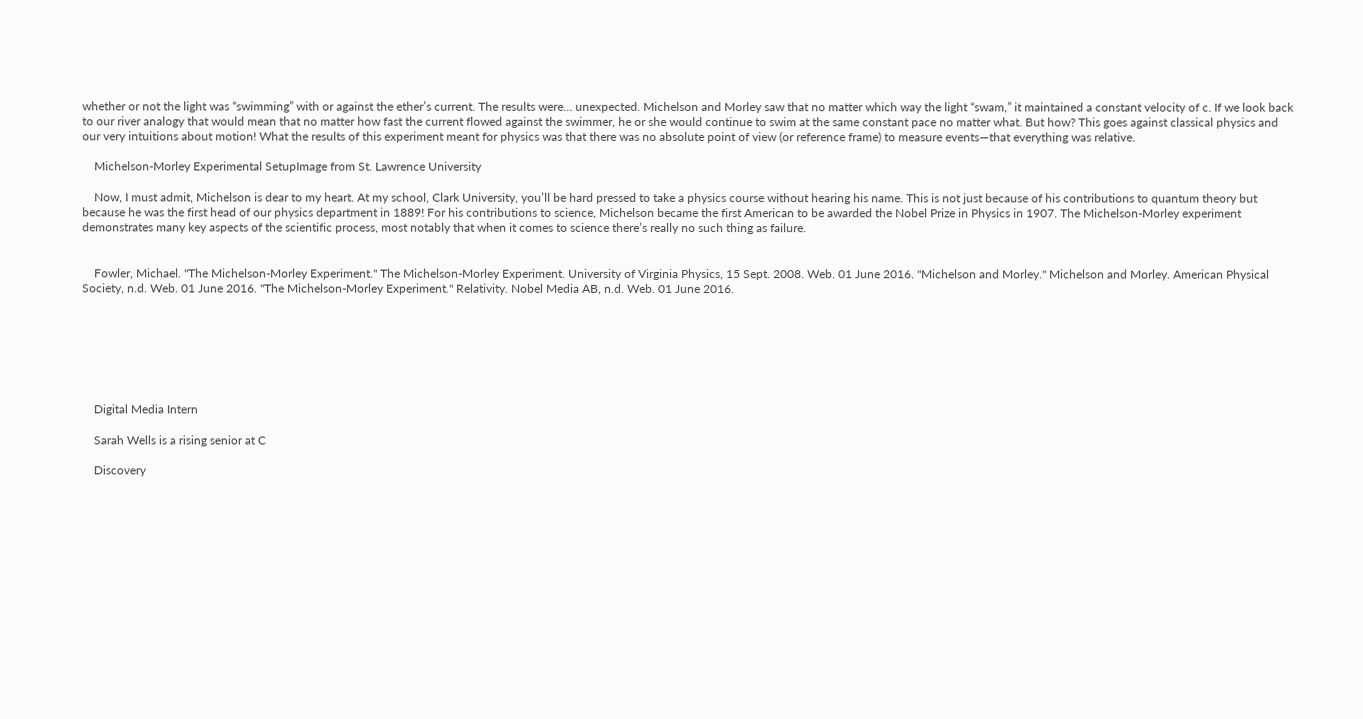whether or not the light was “swimming” with or against the ether’s current. The results were… unexpected. Michelson and Morley saw that no matter which way the light “swam,” it maintained a constant velocity of c. If we look back to our river analogy that would mean that no matter how fast the current flowed against the swimmer, he or she would continue to swim at the same constant pace no matter what. But how? This goes against classical physics and our very intuitions about motion! What the results of this experiment meant for physics was that there was no absolute point of view (or reference frame) to measure events—that everything was relative.

    Michelson-Morley Experimental SetupImage from St. Lawrence University

    Now, I must admit, Michelson is dear to my heart. At my school, Clark University, you’ll be hard pressed to take a physics course without hearing his name. This is not just because of his contributions to quantum theory but because he was the first head of our physics department in 1889! For his contributions to science, Michelson became the first American to be awarded the Nobel Prize in Physics in 1907. The Michelson-Morley experiment demonstrates many key aspects of the scientific process, most notably that when it comes to science there’s really no such thing as failure.


    Fowler, Michael. "The Michelson-Morley Experiment." The Michelson-Morley Experiment. University of Virginia Physics, 15 Sept. 2008. Web. 01 June 2016. "Michelson and Morley." Michelson and Morley. American Physical Society, n.d. Web. 01 June 2016. "The Michelson-Morley Experiment." Relativity. Nobel Media AB, n.d. Web. 01 June 2016.







    Digital Media Intern

    Sarah Wells is a rising senior at C

    Discovery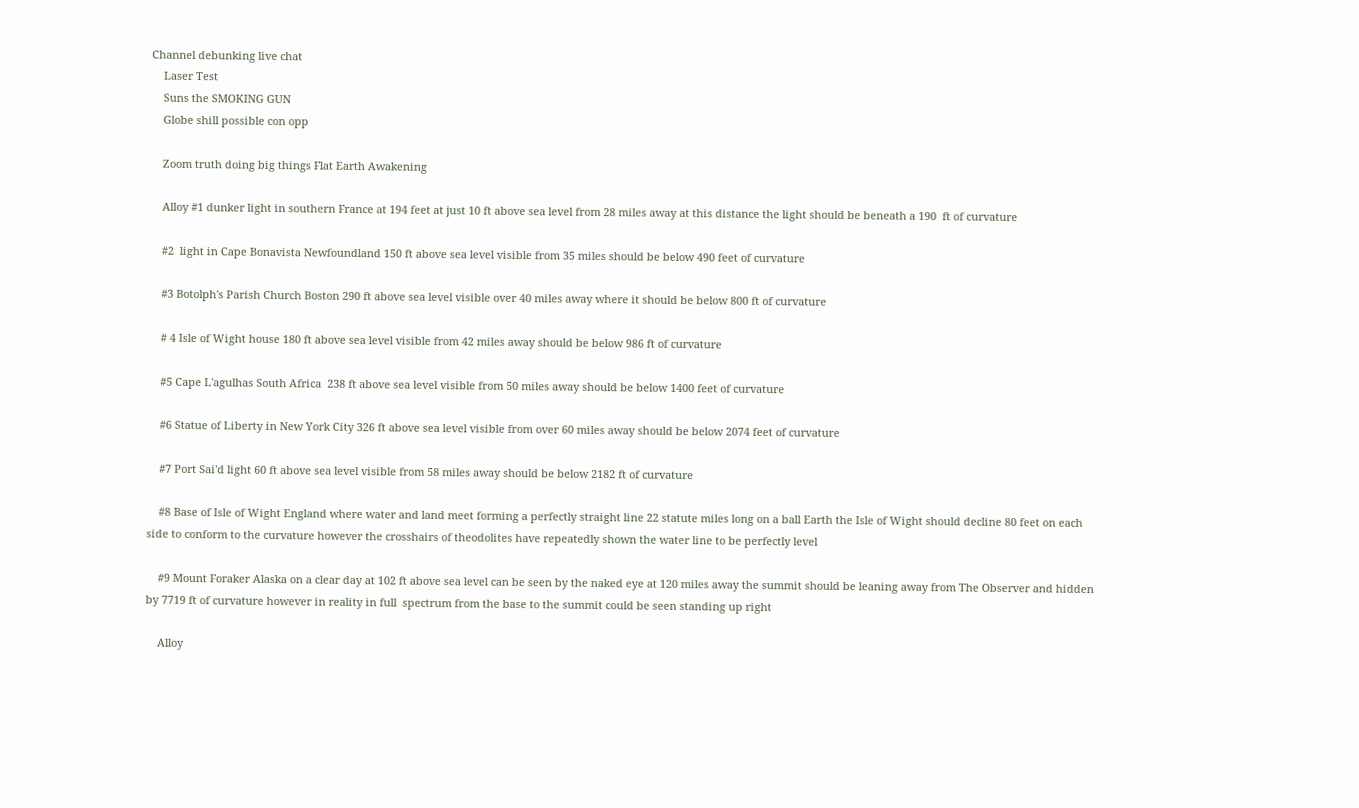Channel debunking live chat
    Laser Test
    Suns the SMOKING GUN
    Globe shill possible con opp

    Zoom truth doing big things Flat Earth Awakening

    Alloy #1 dunker light in southern France at 194 feet at just 10 ft above sea level from 28 miles away at this distance the light should be beneath a 190  ft of curvature

    #2  light in Cape Bonavista Newfoundland 150 ft above sea level visible from 35 miles should be below 490 feet of curvature

    #3 Botolph's Parish Church Boston 290 ft above sea level visible over 40 miles away where it should be below 800 ft of curvature

    # 4 Isle of Wight house 180 ft above sea level visible from 42 miles away should be below 986 ft of curvature

    #5 Cape L'agulhas South Africa  238 ft above sea level visible from 50 miles away should be below 1400 feet of curvature

    #6 Statue of Liberty in New York City 326 ft above sea level visible from over 60 miles away should be below 2074 feet of curvature

    #7 Port Sai'd light 60 ft above sea level visible from 58 miles away should be below 2182 ft of curvature

    #8 Base of Isle of Wight England where water and land meet forming a perfectly straight line 22 statute miles long on a ball Earth the Isle of Wight should decline 80 feet on each side to conform to the curvature however the crosshairs of theodolites have repeatedly shown the water line to be perfectly level

    #9 Mount Foraker Alaska on a clear day at 102 ft above sea level can be seen by the naked eye at 120 miles away the summit should be leaning away from The Observer and hidden by 7719 ft of curvature however in reality in full  spectrum from the base to the summit could be seen standing up right

    Alloy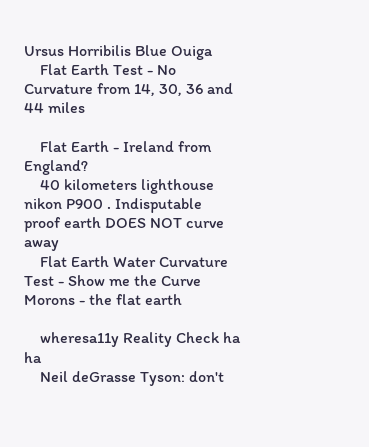Ursus Horribilis Blue Ouiga
    Flat Earth Test - No Curvature from 14, 30, 36 and 44 miles

    Flat Earth - Ireland from England?
    40 kilometers lighthouse nikon P900 . Indisputable proof earth DOES NOT curve away
    Flat Earth Water Curvature Test - Show me the Curve Morons - the flat earth

    wheresa11y Reality Check ha ha
    Neil deGrasse Tyson: don't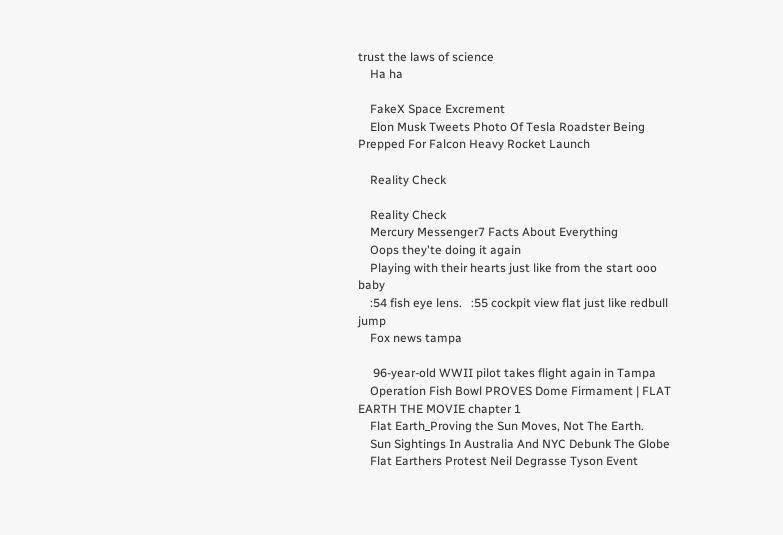trust the laws of science
    Ha ha

    FakeX Space Excrement
    Elon Musk Tweets Photo Of Tesla Roadster Being Prepped For Falcon Heavy Rocket Launch

    Reality Check

    Reality Check
    Mercury Messenger7 Facts About Everything
    Oops they'te doing it again
    Playing with their hearts just like from the start ooo baby
    :54 fish eye lens.   :55 cockpit view flat just like redbull jump
    Fox news tampa

     96-year-old WWII pilot takes flight again in Tampa
    Operation Fish Bowl PROVES Dome Firmament | FLAT EARTH THE MOVIE chapter 1
    Flat Earth_Proving the Sun Moves, Not The Earth.
    Sun Sightings In Australia And NYC Debunk The Globe
    Flat Earthers Protest Neil Degrasse Tyson Event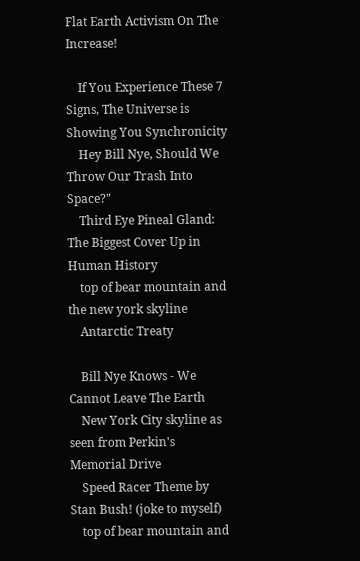Flat Earth Activism On The Increase!

    If You Experience These 7 Signs, The Universe is Showing You Synchronicity
    Hey Bill Nye, Should We Throw Our Trash Into Space?"
    Third Eye Pineal Gland: The Biggest Cover Up in Human History
    top of bear mountain and the new york skyline
    Antarctic Treaty

    Bill Nye Knows - We Cannot Leave The Earth
    New York City skyline as seen from Perkin's Memorial Drive
    Speed Racer Theme by Stan Bush! (joke to myself)
    top of bear mountain and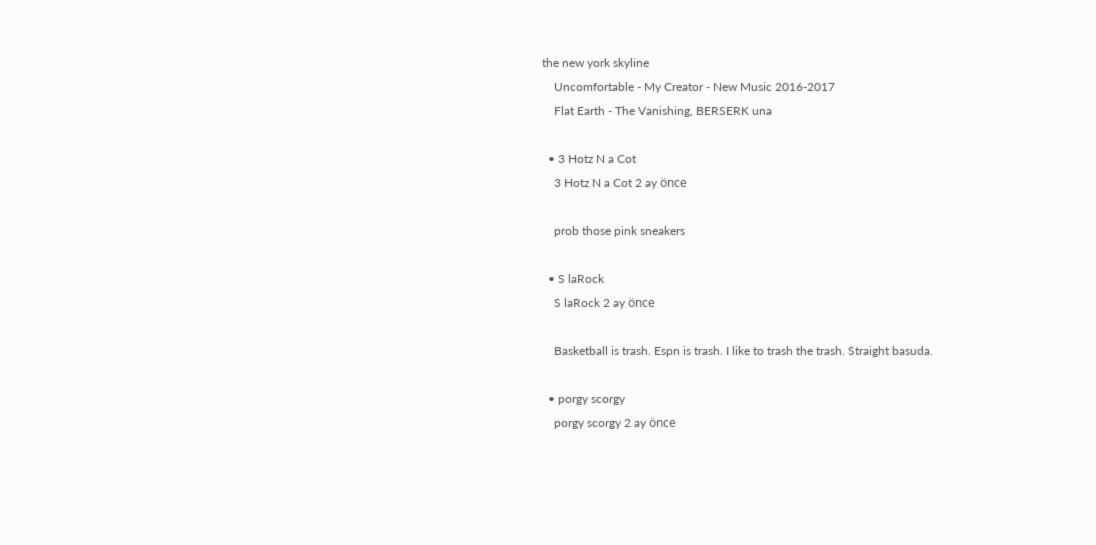the new york skyline
    Uncomfortable - My Creator - New Music 2016-2017
    Flat Earth - The Vanishing, BERSERK una

  • 3 Hotz N a Cot
    3 Hotz N a Cot 2 ay önce

    prob those pink sneakers

  • S laRock
    S laRock 2 ay önce

    Basketball is trash. Espn is trash. I like to trash the trash. Straight basuda.

  • porgy scorgy
    porgy scorgy 2 ay önce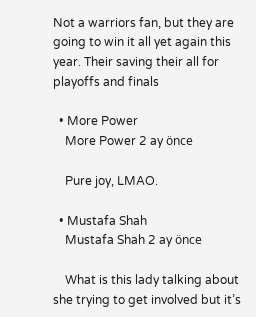Not a warriors fan, but they are going to win it all yet again this year. Their saving their all for playoffs and finals

  • More Power
    More Power 2 ay önce

    Pure joy, LMAO.

  • Mustafa Shah
    Mustafa Shah 2 ay önce

    What is this lady talking about she trying to get involved but it’s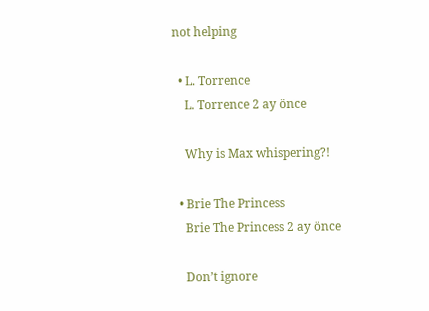not helping

  • L. Torrence
    L. Torrence 2 ay önce

    Why is Max whispering?!

  • Brie The Princess
    Brie The Princess 2 ay önce

    Don’t ignore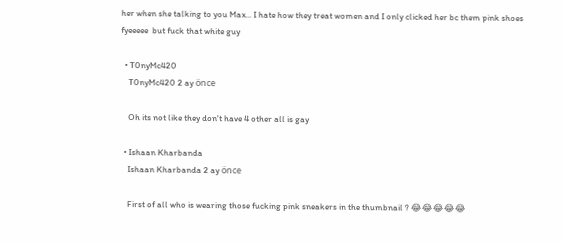her when she talking to you Max... I hate how they treat women and I only clicked her bc them pink shoes fyeeeee  but fuck that white guy

  • T0nyMc420
    T0nyMc420 2 ay önce

    Oh its not like they don't have 4 other all is gay

  • Ishaan Kharbanda
    Ishaan Kharbanda 2 ay önce

    First of all who is wearing those fucking pink sneakers in the thumbnail ? 😂😂😂😂😂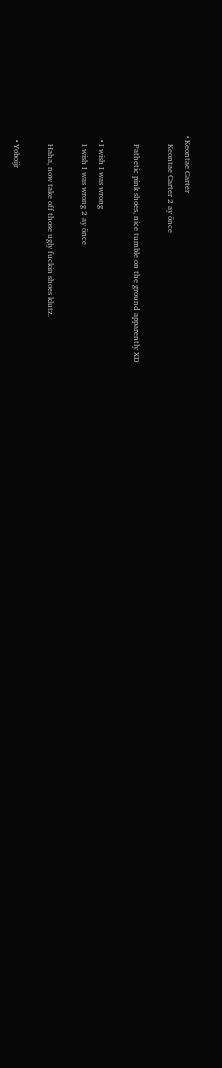• Keontae Carter
    Keontae Carter 2 ay önce

    Pathetic pink shoes, nice tumble on the ground apparently XD

  • I wish I was wrong
    I wish I was wrong 2 ay önce

    Haha, now take off those ugly fuckin shoes klutz.

  • Yoboijr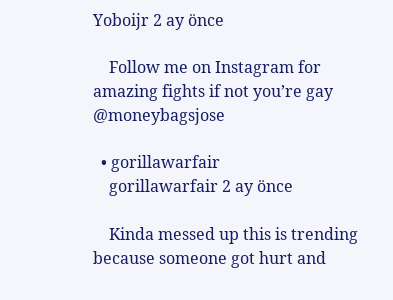Yoboijr 2 ay önce

    Follow me on Instagram for amazing fights if not you’re gay @moneybagsjose

  • gorillawarfair
    gorillawarfair 2 ay önce

    Kinda messed up this is trending because someone got hurt and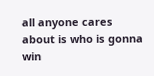all anyone cares about is who is gonna win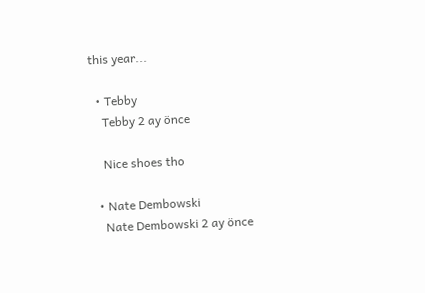this year...

  • Tebby
    Tebby 2 ay önce

    Nice shoes tho

  • Nate Dembowski
    Nate Dembowski 2 ay önce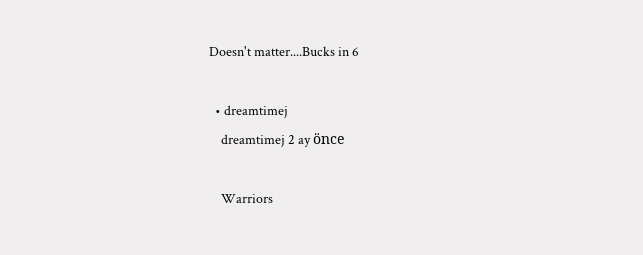Doesn't matter....Bucks in 6

  • dreamtimej
    dreamtimej 2 ay önce

    Warriors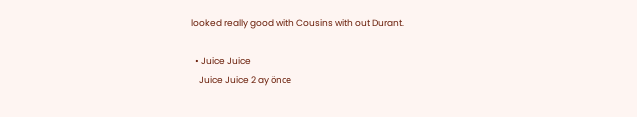looked really good with Cousins with out Durant.

  • Juice Juice
    Juice Juice 2 ay önce